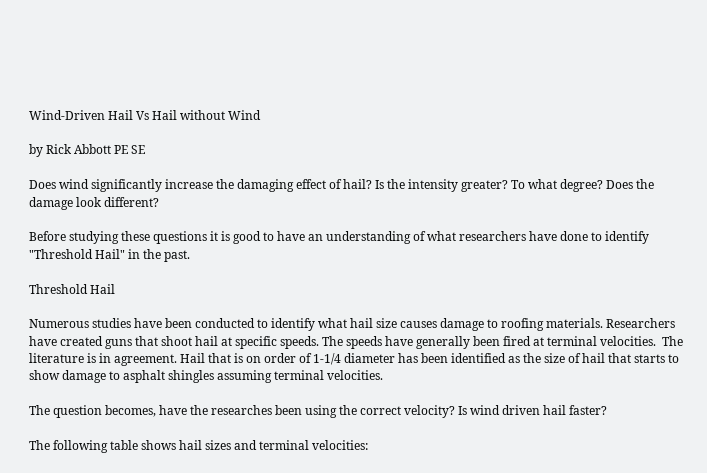Wind-Driven Hail Vs Hail without Wind

by Rick Abbott PE SE

Does wind significantly increase the damaging effect of hail? Is the intensity greater? To what degree? Does the damage look different?

Before studying these questions it is good to have an understanding of what researchers have done to identify "Threshold Hail" in the past.

Threshold Hail

Numerous studies have been conducted to identify what hail size causes damage to roofing materials. Researchers have created guns that shoot hail at specific speeds. The speeds have generally been fired at terminal velocities.  The literature is in agreement. Hail that is on order of 1-1/4 diameter has been identified as the size of hail that starts to show damage to asphalt shingles assuming terminal velocities.

The question becomes, have the researches been using the correct velocity? Is wind driven hail faster?

The following table shows hail sizes and terminal velocities: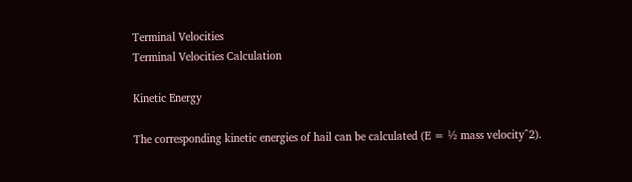Terminal Velocities
Terminal Velocities Calculation

Kinetic Energy

The corresponding kinetic energies of hail can be calculated (E = ½ mass velocity^2).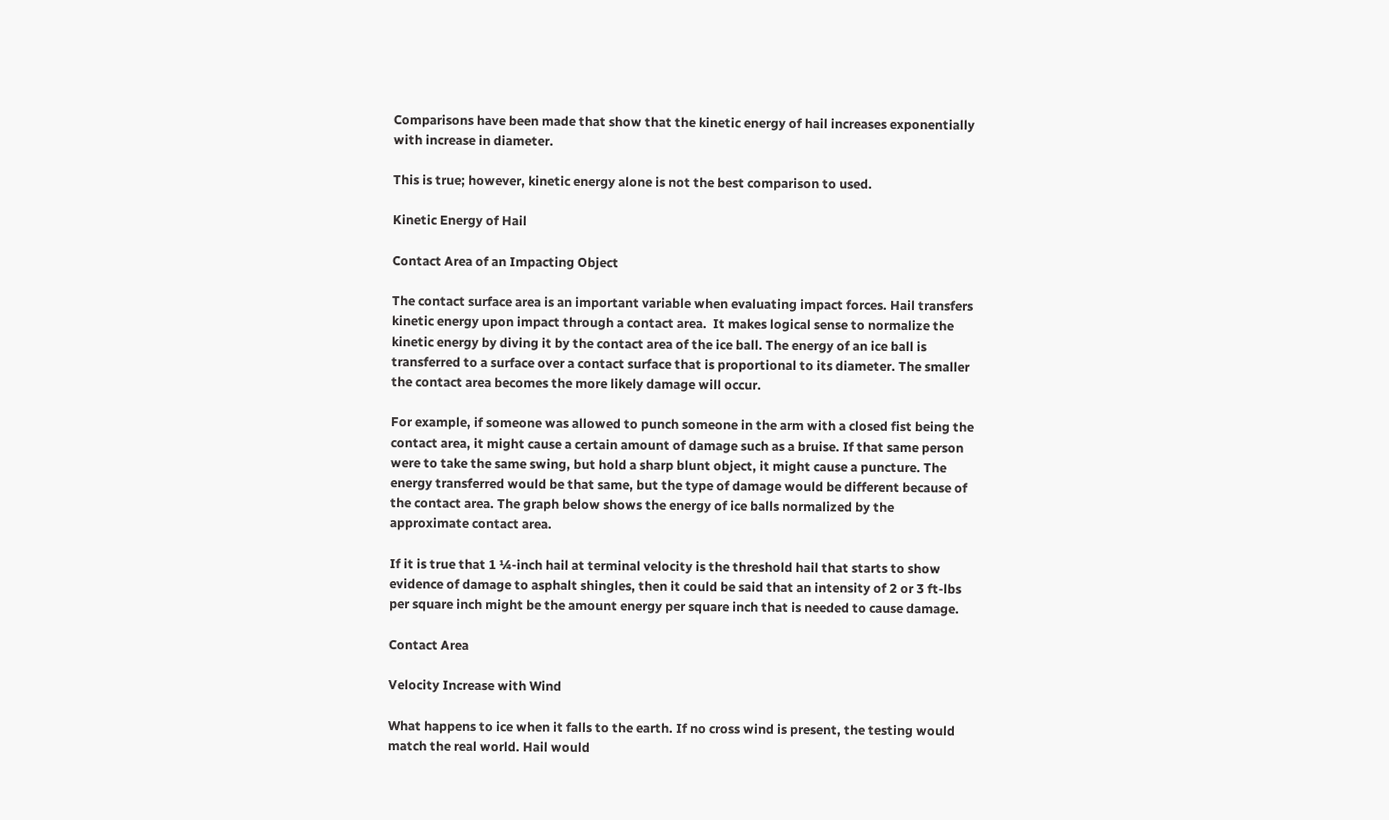Comparisons have been made that show that the kinetic energy of hail increases exponentially with increase in diameter.

This is true; however, kinetic energy alone is not the best comparison to used.

Kinetic Energy of Hail

Contact Area of an Impacting Object

The contact surface area is an important variable when evaluating impact forces. Hail transfers kinetic energy upon impact through a contact area.  It makes logical sense to normalize the kinetic energy by diving it by the contact area of the ice ball. The energy of an ice ball is transferred to a surface over a contact surface that is proportional to its diameter. The smaller the contact area becomes the more likely damage will occur.

For example, if someone was allowed to punch someone in the arm with a closed fist being the contact area, it might cause a certain amount of damage such as a bruise. If that same person were to take the same swing, but hold a sharp blunt object, it might cause a puncture. The energy transferred would be that same, but the type of damage would be different because of the contact area. The graph below shows the energy of ice balls normalized by the approximate contact area.

If it is true that 1 ¼-inch hail at terminal velocity is the threshold hail that starts to show evidence of damage to asphalt shingles, then it could be said that an intensity of 2 or 3 ft-lbs per square inch might be the amount energy per square inch that is needed to cause damage.

Contact Area

Velocity Increase with Wind

What happens to ice when it falls to the earth. If no cross wind is present, the testing would match the real world. Hail would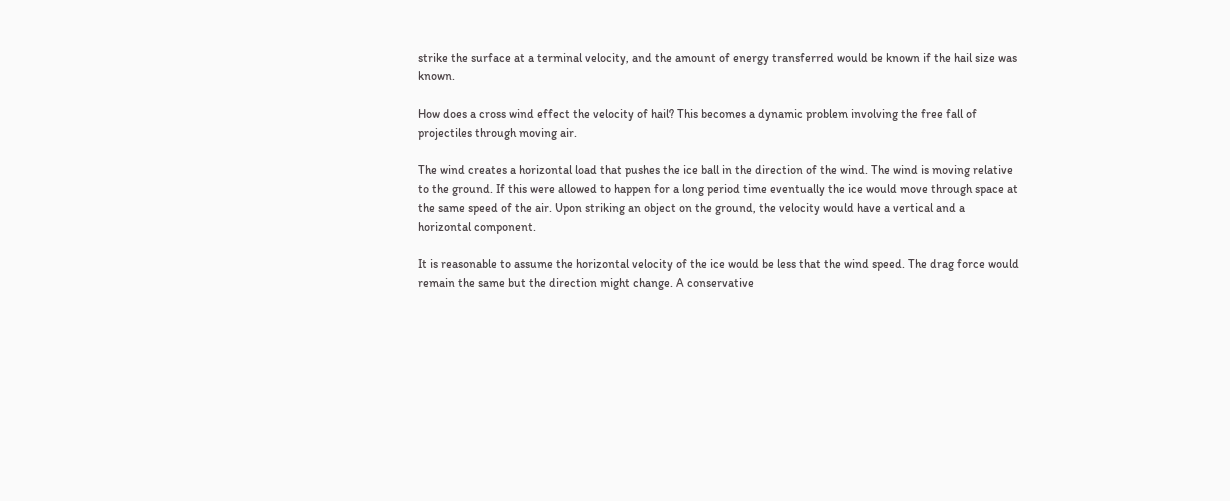strike the surface at a terminal velocity, and the amount of energy transferred would be known if the hail size was known.

How does a cross wind effect the velocity of hail? This becomes a dynamic problem involving the free fall of projectiles through moving air.

The wind creates a horizontal load that pushes the ice ball in the direction of the wind. The wind is moving relative to the ground. If this were allowed to happen for a long period time eventually the ice would move through space at the same speed of the air. Upon striking an object on the ground, the velocity would have a vertical and a horizontal component.

It is reasonable to assume the horizontal velocity of the ice would be less that the wind speed. The drag force would remain the same but the direction might change. A conservative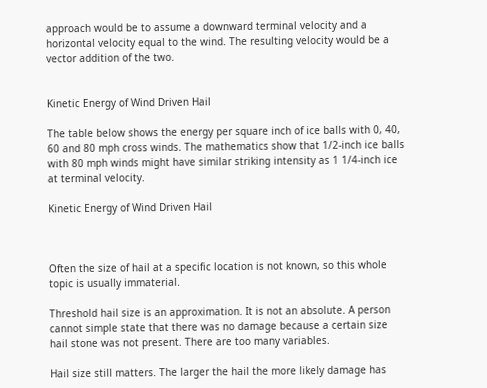approach would be to assume a downward terminal velocity and a horizontal velocity equal to the wind. The resulting velocity would be a vector addition of the two.


Kinetic Energy of Wind Driven Hail

The table below shows the energy per square inch of ice balls with 0, 40, 60 and 80 mph cross winds. The mathematics show that 1/2-inch ice balls with 80 mph winds might have similar striking intensity as 1 1/4-inch ice at terminal velocity.

Kinetic Energy of Wind Driven Hail



Often the size of hail at a specific location is not known, so this whole topic is usually immaterial.

Threshold hail size is an approximation. It is not an absolute. A person cannot simple state that there was no damage because a certain size hail stone was not present. There are too many variables.

Hail size still matters. The larger the hail the more likely damage has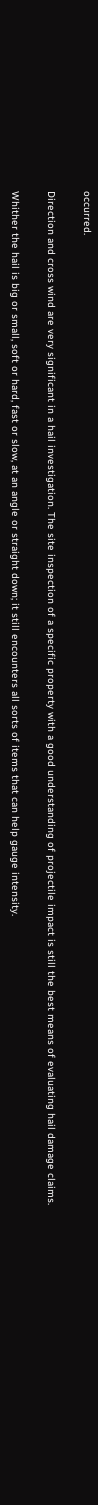occurred.

Direction and cross wind are very significant in a hail investigation. The site inspection of a specific property with a good understanding of projectile impact is still the best means of evaluating hail damage claims.

Whither the hail is big or small, soft or hard, fast or slow, at an angle or straight down; it still encounters all sorts of items that can help gauge intensity.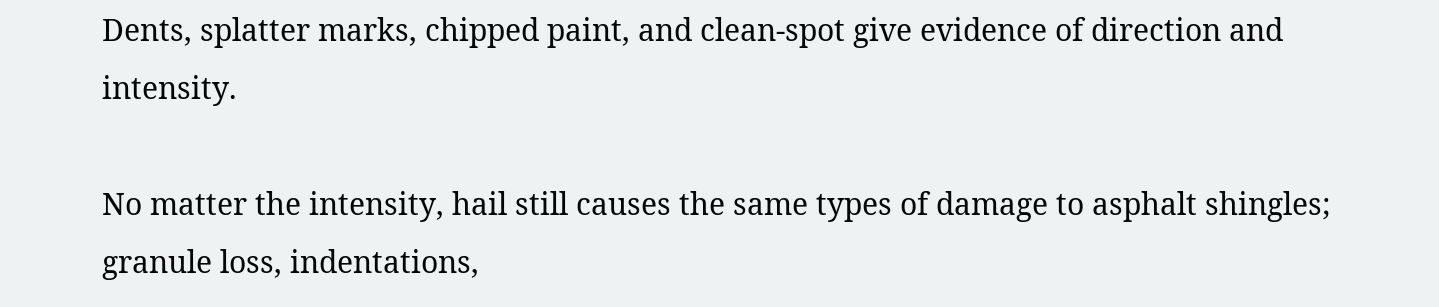Dents, splatter marks, chipped paint, and clean-spot give evidence of direction and intensity.

No matter the intensity, hail still causes the same types of damage to asphalt shingles; granule loss, indentations,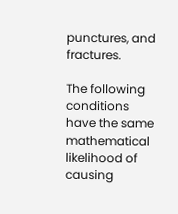punctures, and fractures.

The following conditions have the same mathematical likelihood of causing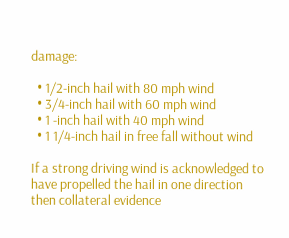damage:

  • 1/2-inch hail with 80 mph wind
  • 3/4-inch hail with 60 mph wind
  • 1 -inch hail with 40 mph wind
  • 1 1/4-inch hail in free fall without wind

If a strong driving wind is acknowledged to have propelled the hail in one direction then collateral evidence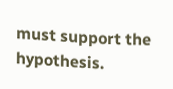must support the hypothesis.